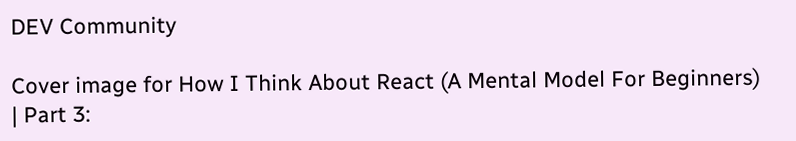DEV Community

Cover image for How I Think About React (A Mental Model For Beginners) | Part 3: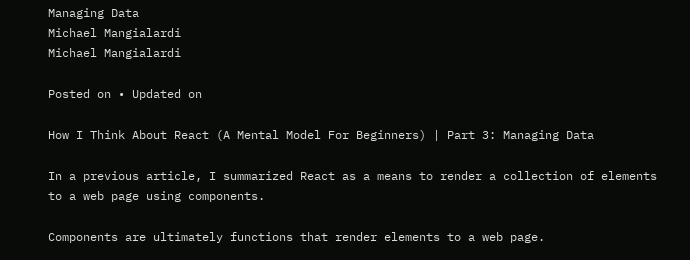Managing Data
Michael Mangialardi
Michael Mangialardi

Posted on • Updated on

How I Think About React (A Mental Model For Beginners) | Part 3: Managing Data

In a previous article, I summarized React as a means to render a collection of elements to a web page using components.

Components are ultimately functions that render elements to a web page.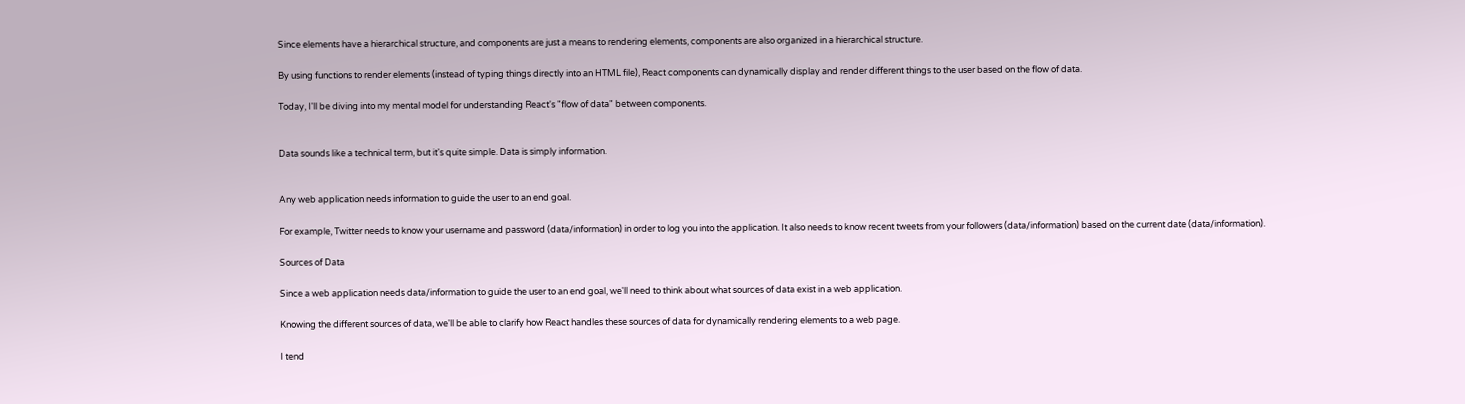Since elements have a hierarchical structure, and components are just a means to rendering elements, components are also organized in a hierarchical structure.

By using functions to render elements (instead of typing things directly into an HTML file), React components can dynamically display and render different things to the user based on the flow of data.

Today, I'll be diving into my mental model for understanding React's "flow of data" between components.


Data sounds like a technical term, but it's quite simple. Data is simply information.


Any web application needs information to guide the user to an end goal.

For example, Twitter needs to know your username and password (data/information) in order to log you into the application. It also needs to know recent tweets from your followers (data/information) based on the current date (data/information).

Sources of Data

Since a web application needs data/information to guide the user to an end goal, we'll need to think about what sources of data exist in a web application.

Knowing the different sources of data, we'll be able to clarify how React handles these sources of data for dynamically rendering elements to a web page.

I tend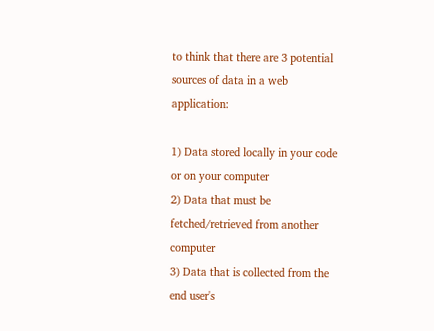to think that there are 3 potential sources of data in a web application:

1) Data stored locally in your code or on your computer
2) Data that must be fetched/retrieved from another computer
3) Data that is collected from the end user's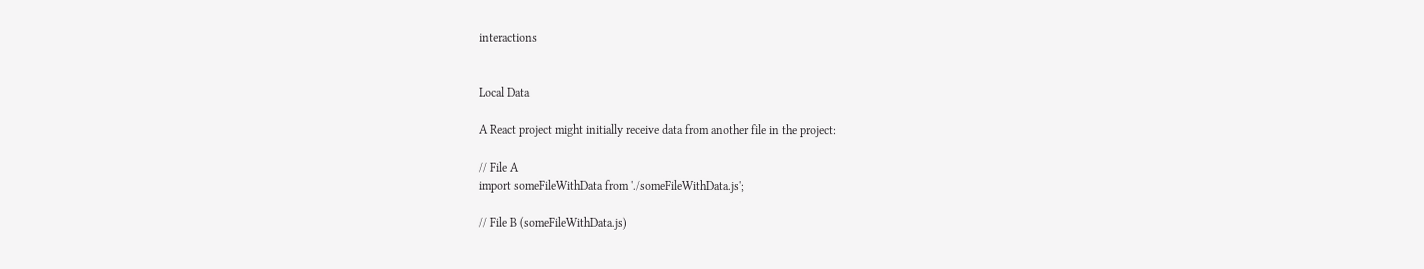interactions


Local Data

A React project might initially receive data from another file in the project:

// File A
import someFileWithData from './someFileWithData.js';

// File B (someFileWithData.js)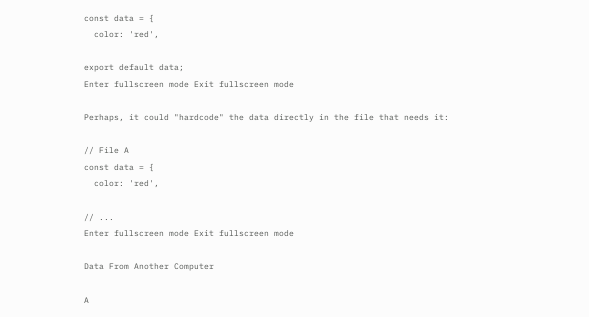const data = {
  color: 'red',

export default data;
Enter fullscreen mode Exit fullscreen mode

Perhaps, it could "hardcode" the data directly in the file that needs it:

// File A
const data = {
  color: 'red',

// ...
Enter fullscreen mode Exit fullscreen mode

Data From Another Computer

A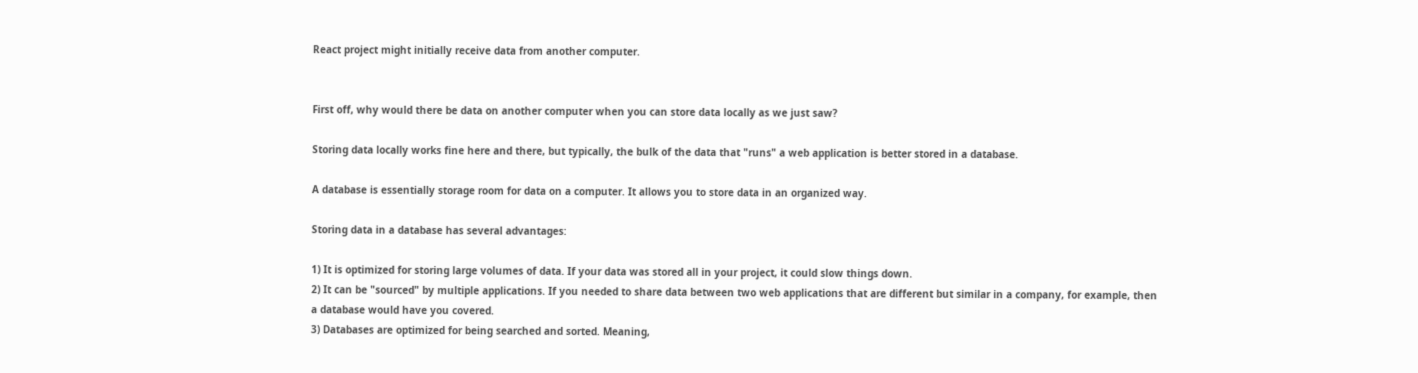React project might initially receive data from another computer.


First off, why would there be data on another computer when you can store data locally as we just saw?

Storing data locally works fine here and there, but typically, the bulk of the data that "runs" a web application is better stored in a database.

A database is essentially storage room for data on a computer. It allows you to store data in an organized way.

Storing data in a database has several advantages:

1) It is optimized for storing large volumes of data. If your data was stored all in your project, it could slow things down.
2) It can be "sourced" by multiple applications. If you needed to share data between two web applications that are different but similar in a company, for example, then a database would have you covered.
3) Databases are optimized for being searched and sorted. Meaning,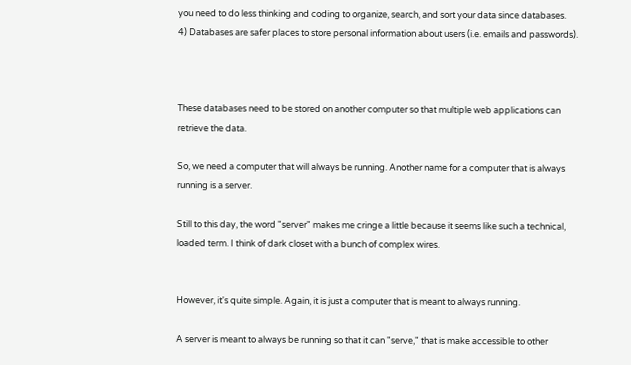you need to do less thinking and coding to organize, search, and sort your data since databases.
4) Databases are safer places to store personal information about users (i.e. emails and passwords).



These databases need to be stored on another computer so that multiple web applications can retrieve the data.

So, we need a computer that will always be running. Another name for a computer that is always running is a server.

Still to this day, the word "server" makes me cringe a little because it seems like such a technical, loaded term. I think of dark closet with a bunch of complex wires.


However, it's quite simple. Again, it is just a computer that is meant to always running.

A server is meant to always be running so that it can "serve," that is make accessible to other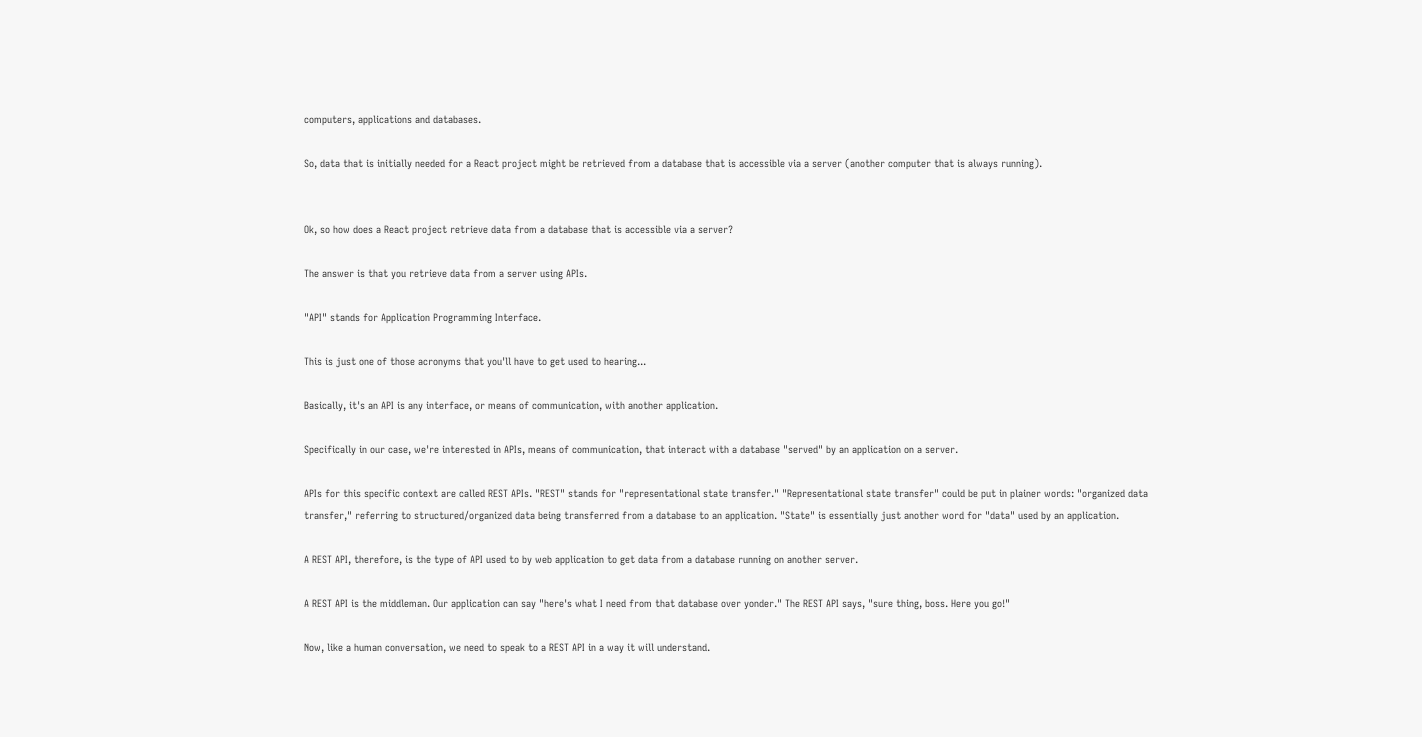computers, applications and databases.

So, data that is initially needed for a React project might be retrieved from a database that is accessible via a server (another computer that is always running).


Ok, so how does a React project retrieve data from a database that is accessible via a server?

The answer is that you retrieve data from a server using APIs.

"API" stands for Application Programming Interface.

This is just one of those acronyms that you'll have to get used to hearing...

Basically, it's an API is any interface, or means of communication, with another application.

Specifically in our case, we're interested in APIs, means of communication, that interact with a database "served" by an application on a server.

APIs for this specific context are called REST APIs. "REST" stands for "representational state transfer." "Representational state transfer" could be put in plainer words: "organized data transfer," referring to structured/organized data being transferred from a database to an application. "State" is essentially just another word for "data" used by an application.

A REST API, therefore, is the type of API used to by web application to get data from a database running on another server.

A REST API is the middleman. Our application can say "here's what I need from that database over yonder." The REST API says, "sure thing, boss. Here you go!"

Now, like a human conversation, we need to speak to a REST API in a way it will understand.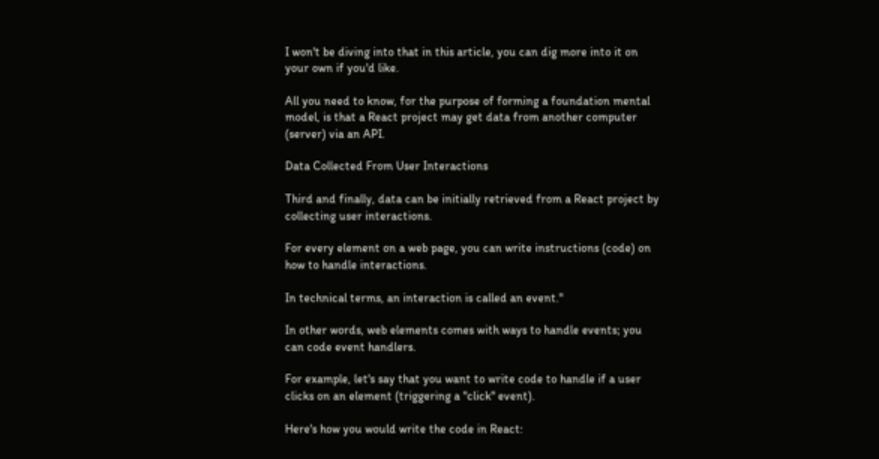I won't be diving into that in this article, you can dig more into it on your own if you'd like.

All you need to know, for the purpose of forming a foundation mental model, is that a React project may get data from another computer (server) via an API.

Data Collected From User Interactions

Third and finally, data can be initially retrieved from a React project by collecting user interactions.

For every element on a web page, you can write instructions (code) on how to handle interactions.

In technical terms, an interaction is called an event."

In other words, web elements comes with ways to handle events; you can code event handlers.

For example, let's say that you want to write code to handle if a user clicks on an element (triggering a "click" event).

Here's how you would write the code in React: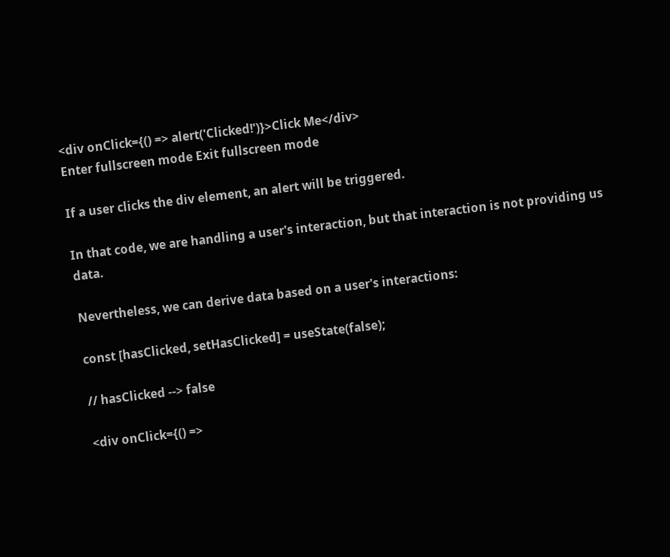<div onClick={() => alert('Clicked!')}>Click Me</div>
Enter fullscreen mode Exit fullscreen mode

If a user clicks the div element, an alert will be triggered.

In that code, we are handling a user's interaction, but that interaction is not providing us data.

Nevertheless, we can derive data based on a user's interactions:

const [hasClicked, setHasClicked] = useState(false);

// hasClicked --> false

<div onClick={() =>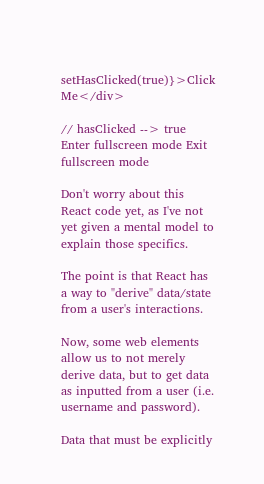setHasClicked(true)}>Click Me</div>

// hasClicked --> true
Enter fullscreen mode Exit fullscreen mode

Don't worry about this React code yet, as I've not yet given a mental model to explain those specifics.

The point is that React has a way to "derive" data/state from a user's interactions.

Now, some web elements allow us to not merely derive data, but to get data as inputted from a user (i.e. username and password).

Data that must be explicitly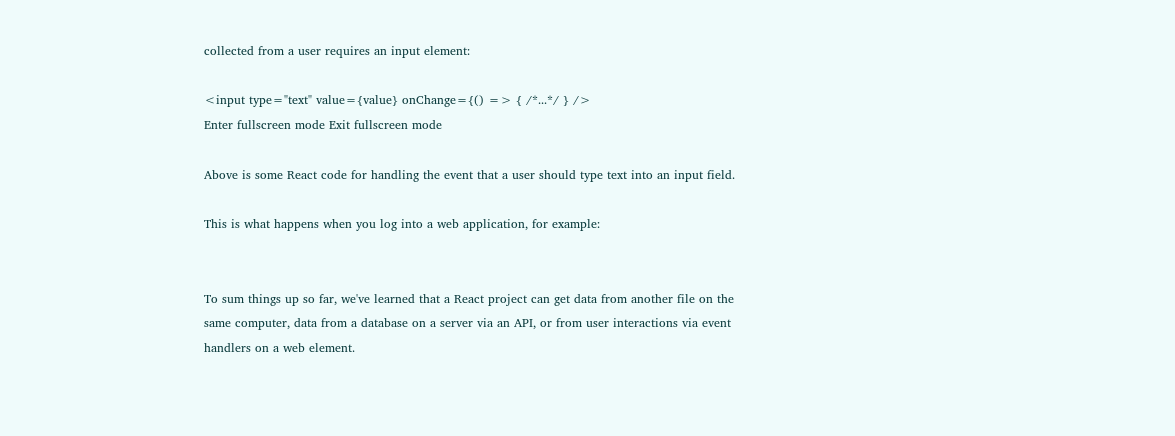collected from a user requires an input element:

<input type="text" value={value} onChange={() => { /*...*/ } />
Enter fullscreen mode Exit fullscreen mode

Above is some React code for handling the event that a user should type text into an input field.

This is what happens when you log into a web application, for example:


To sum things up so far, we've learned that a React project can get data from another file on the same computer, data from a database on a server via an API, or from user interactions via event handlers on a web element.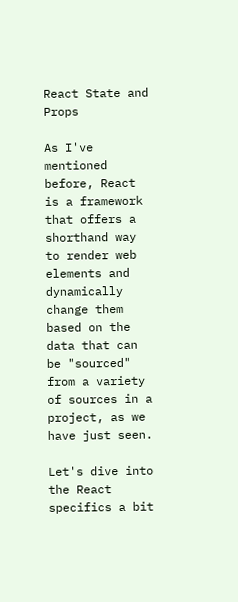React State and Props

As I've mentioned before, React is a framework that offers a shorthand way to render web elements and dynamically change them based on the data that can be "sourced" from a variety of sources in a project, as we have just seen.

Let's dive into the React specifics a bit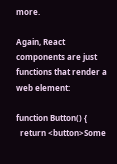more.

Again, React components are just functions that render a web element:

function Button() {
  return <button>Some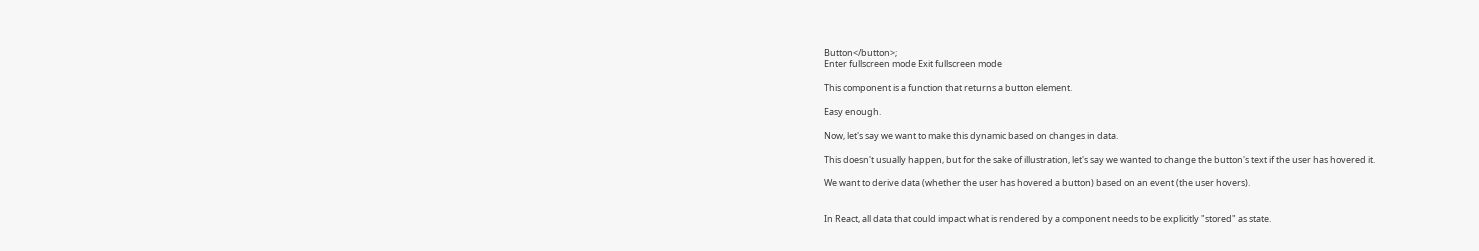Button</button>;
Enter fullscreen mode Exit fullscreen mode

This component is a function that returns a button element.

Easy enough.

Now, let's say we want to make this dynamic based on changes in data.

This doesn't usually happen, but for the sake of illustration, let's say we wanted to change the button's text if the user has hovered it.

We want to derive data (whether the user has hovered a button) based on an event (the user hovers).


In React, all data that could impact what is rendered by a component needs to be explicitly "stored" as state.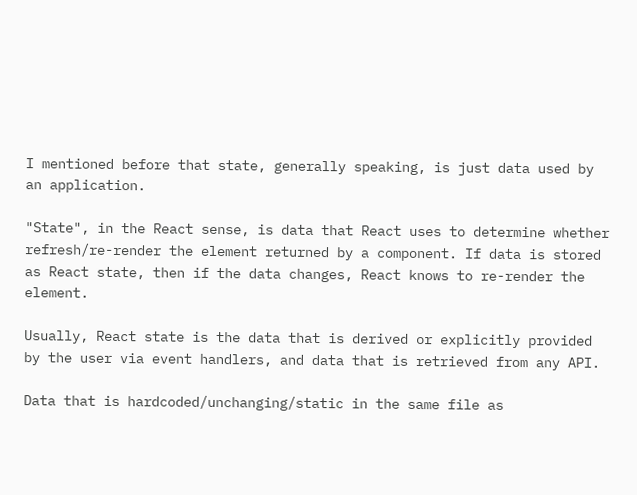I mentioned before that state, generally speaking, is just data used by an application.

"State", in the React sense, is data that React uses to determine whether refresh/re-render the element returned by a component. If data is stored as React state, then if the data changes, React knows to re-render the element.

Usually, React state is the data that is derived or explicitly provided by the user via event handlers, and data that is retrieved from any API.

Data that is hardcoded/unchanging/static in the same file as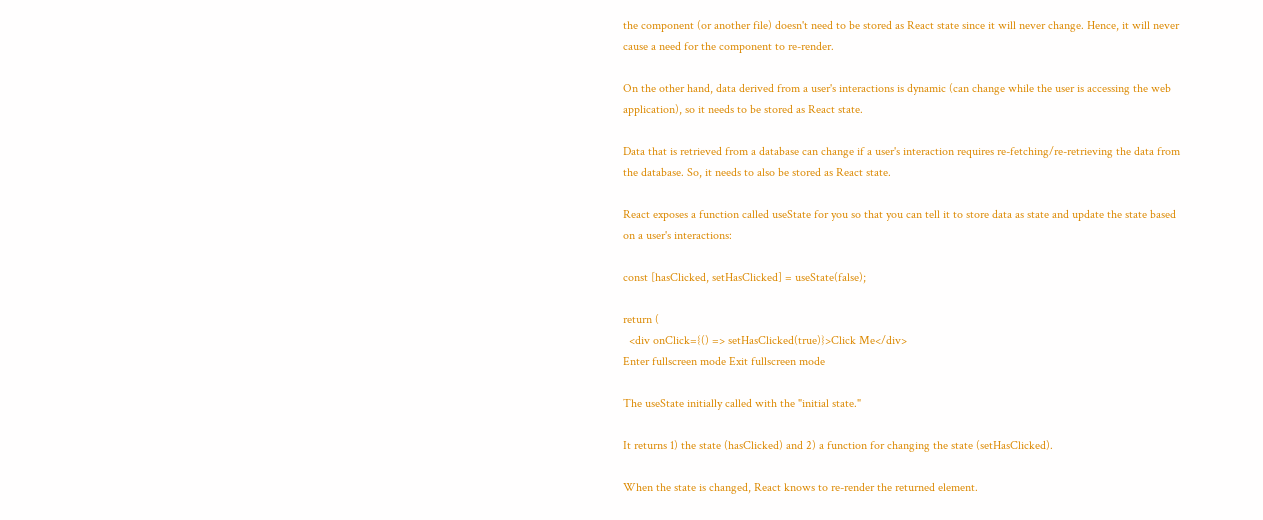the component (or another file) doesn't need to be stored as React state since it will never change. Hence, it will never cause a need for the component to re-render.

On the other hand, data derived from a user's interactions is dynamic (can change while the user is accessing the web application), so it needs to be stored as React state.

Data that is retrieved from a database can change if a user's interaction requires re-fetching/re-retrieving the data from the database. So, it needs to also be stored as React state.

React exposes a function called useState for you so that you can tell it to store data as state and update the state based on a user's interactions:

const [hasClicked, setHasClicked] = useState(false);

return (
  <div onClick={() => setHasClicked(true)}>Click Me</div>
Enter fullscreen mode Exit fullscreen mode

The useState initially called with the "initial state."

It returns 1) the state (hasClicked) and 2) a function for changing the state (setHasClicked).

When the state is changed, React knows to re-render the returned element.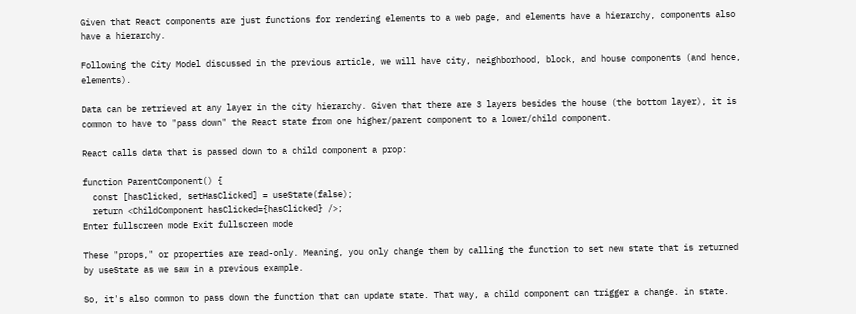Given that React components are just functions for rendering elements to a web page, and elements have a hierarchy, components also have a hierarchy.

Following the City Model discussed in the previous article, we will have city, neighborhood, block, and house components (and hence, elements).

Data can be retrieved at any layer in the city hierarchy. Given that there are 3 layers besides the house (the bottom layer), it is common to have to "pass down" the React state from one higher/parent component to a lower/child component.

React calls data that is passed down to a child component a prop:

function ParentComponent() {
  const [hasClicked, setHasClicked] = useState(false);
  return <ChildComponent hasClicked={hasClicked} />;
Enter fullscreen mode Exit fullscreen mode

These "props," or properties are read-only. Meaning, you only change them by calling the function to set new state that is returned by useState as we saw in a previous example.

So, it's also common to pass down the function that can update state. That way, a child component can trigger a change. in state.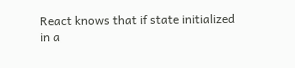React knows that if state initialized in a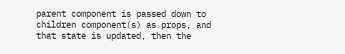parent component is passed down to children component(s) as props, and that state is updated, then the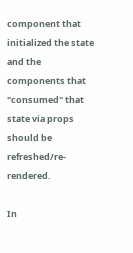component that initialized the state and the components that "consumed" that state via props should be refreshed/re-rendered.

In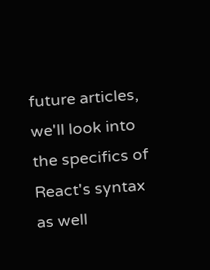future articles, we'll look into the specifics of React's syntax as well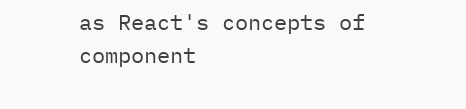as React's concepts of component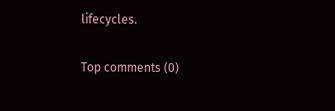lifecycles.

Top comments (0)